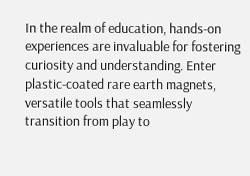In the realm of education, hands-on experiences are invaluable for fostering curiosity and understanding. Enter plastic-coated rare earth magnets, versatile tools that seamlessly transition from play to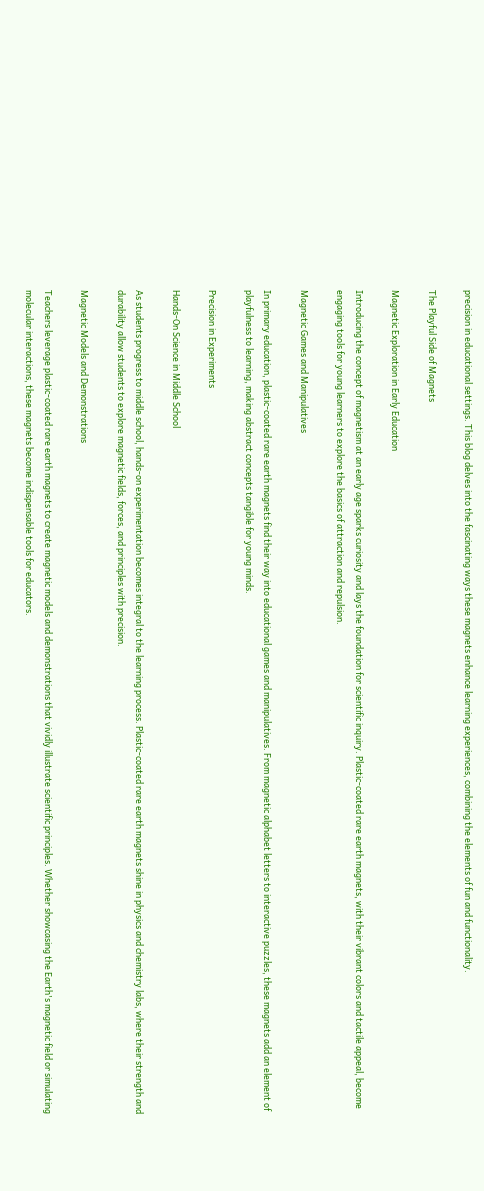precision in educational settings. This blog delves into the fascinating ways these magnets enhance learning experiences, combining the elements of fun and functionality.

The Playful Side of Magnets

Magnetic Exploration in Early Education

Introducing the concept of magnetism at an early age sparks curiosity and lays the foundation for scientific inquiry. Plastic-coated rare earth magnets, with their vibrant colors and tactile appeal, become engaging tools for young learners to explore the basics of attraction and repulsion.

Magnetic Games and Manipulatives

In primary education, plastic-coated rare earth magnets find their way into educational games and manipulatives. From magnetic alphabet letters to interactive puzzles, these magnets add an element of playfulness to learning, making abstract concepts tangible for young minds.

Precision in Experiments

Hands-On Science in Middle School

As students progress to middle school, hands-on experimentation becomes integral to the learning process. Plastic-coated rare earth magnets shine in physics and chemistry labs, where their strength and durability allow students to explore magnetic fields, forces, and principles with precision.

Magnetic Models and Demonstrations

Teachers leverage plastic-coated rare earth magnets to create magnetic models and demonstrations that vividly illustrate scientific principles. Whether showcasing the Earth's magnetic field or simulating molecular interactions, these magnets become indispensable tools for educators.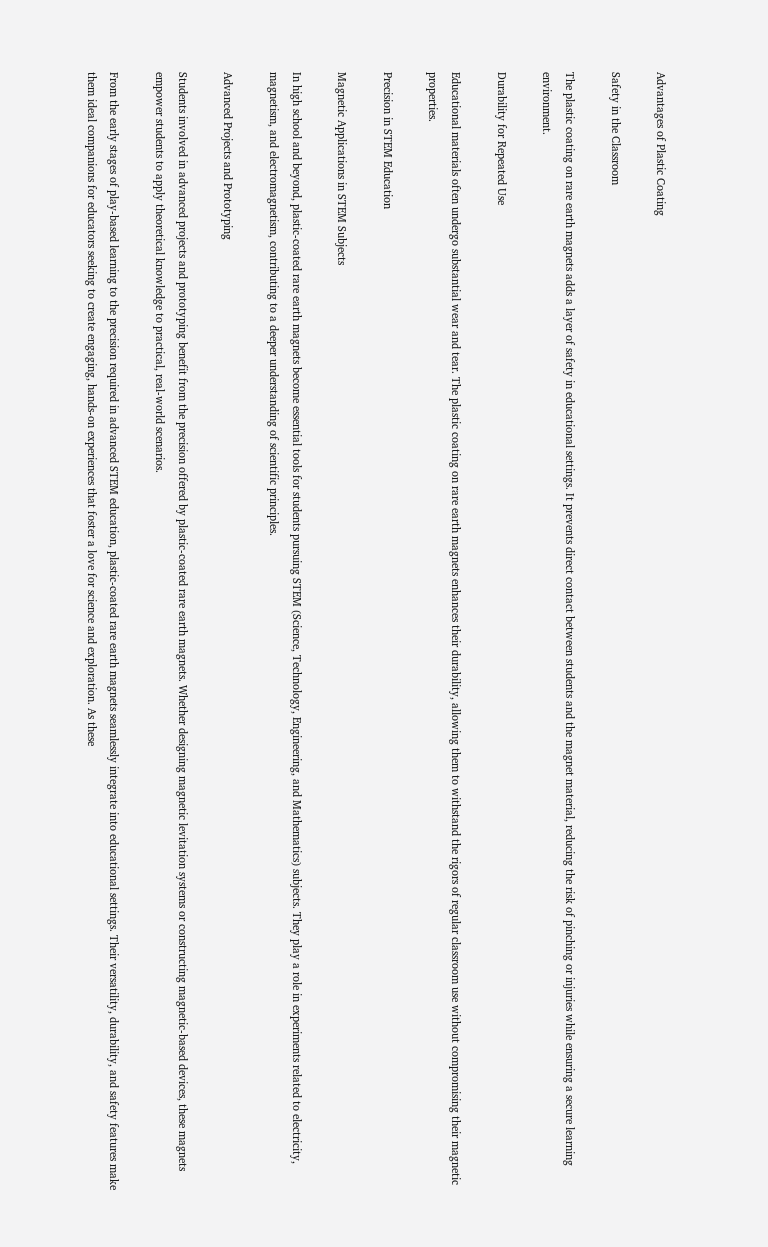Advantages of Plastic Coating

Safety in the Classroom

The plastic coating on rare earth magnets adds a layer of safety in educational settings. It prevents direct contact between students and the magnet material, reducing the risk of pinching or injuries while ensuring a secure learning environment.

Durability for Repeated Use

Educational materials often undergo substantial wear and tear. The plastic coating on rare earth magnets enhances their durability, allowing them to withstand the rigors of regular classroom use without compromising their magnetic properties.

Precision in STEM Education

Magnetic Applications in STEM Subjects

In high school and beyond, plastic-coated rare earth magnets become essential tools for students pursuing STEM (Science, Technology, Engineering, and Mathematics) subjects. They play a role in experiments related to electricity, magnetism, and electromagnetism, contributing to a deeper understanding of scientific principles.

Advanced Projects and Prototyping

Students involved in advanced projects and prototyping benefit from the precision offered by plastic-coated rare earth magnets. Whether designing magnetic levitation systems or constructing magnetic-based devices, these magnets empower students to apply theoretical knowledge to practical, real-world scenarios.

From the early stages of play-based learning to the precision required in advanced STEM education, plastic-coated rare earth magnets seamlessly integrate into educational settings. Their versatility, durability, and safety features make them ideal companions for educators seeking to create engaging, hands-on experiences that foster a love for science and exploration. As these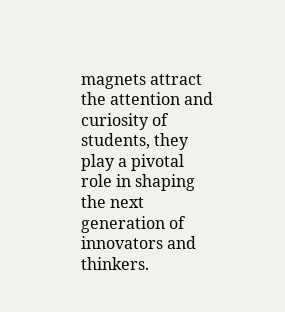magnets attract the attention and curiosity of students, they play a pivotal role in shaping the next generation of innovators and thinkers.